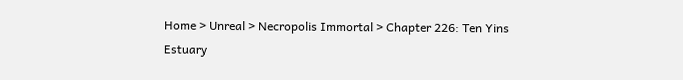Home > Unreal > Necropolis Immortal > Chapter 226: Ten Yins Estuary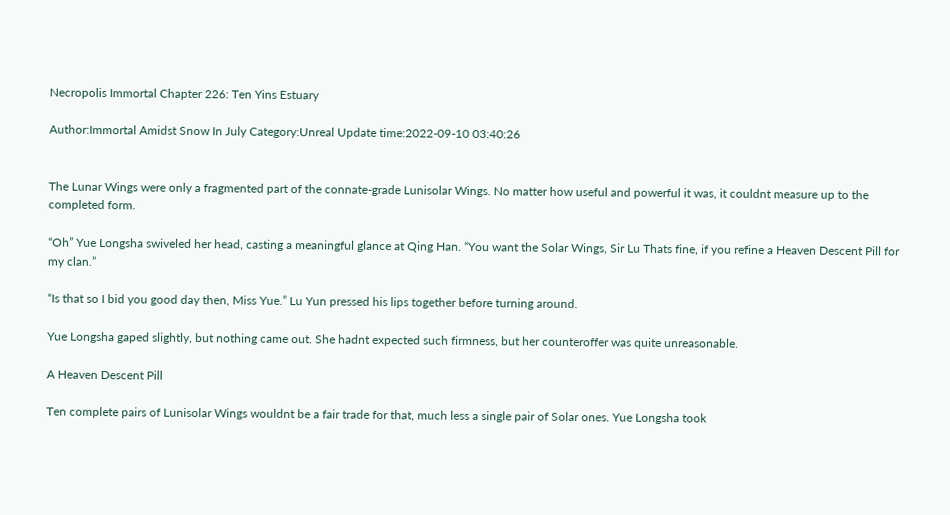Necropolis Immortal Chapter 226: Ten Yins Estuary

Author:Immortal Amidst Snow In July Category:Unreal Update time:2022-09-10 03:40:26


The Lunar Wings were only a fragmented part of the connate-grade Lunisolar Wings. No matter how useful and powerful it was, it couldnt measure up to the completed form.

“Oh” Yue Longsha swiveled her head, casting a meaningful glance at Qing Han. “You want the Solar Wings, Sir Lu Thats fine, if you refine a Heaven Descent Pill for my clan.”

“Is that so I bid you good day then, Miss Yue.” Lu Yun pressed his lips together before turning around.

Yue Longsha gaped slightly, but nothing came out. She hadnt expected such firmness, but her counteroffer was quite unreasonable.

A Heaven Descent Pill

Ten complete pairs of Lunisolar Wings wouldnt be a fair trade for that, much less a single pair of Solar ones. Yue Longsha took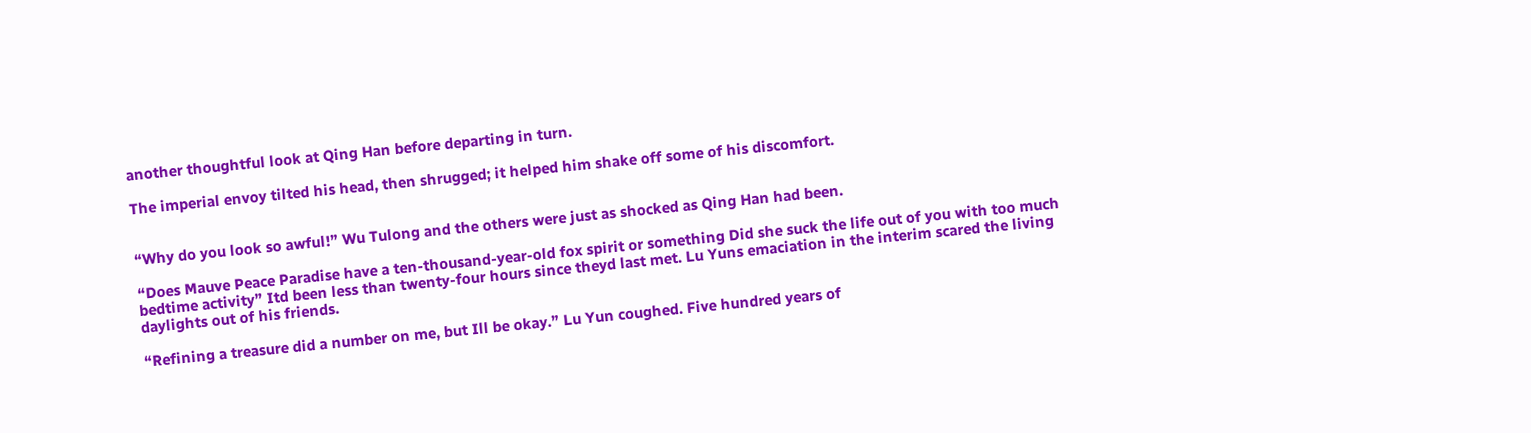another thoughtful look at Qing Han before departing in turn.

The imperial envoy tilted his head, then shrugged; it helped him shake off some of his discomfort.


“Why do you look so awful!” Wu Tulong and the others were just as shocked as Qing Han had been.

“Does Mauve Peace Paradise have a ten-thousand-year-old fox spirit or something Did she suck the life out of you with too much bedtime activity” Itd been less than twenty-four hours since theyd last met. Lu Yuns emaciation in the interim scared the living daylights out of his friends.

“Refining a treasure did a number on me, but Ill be okay.” Lu Yun coughed. Five hundred years of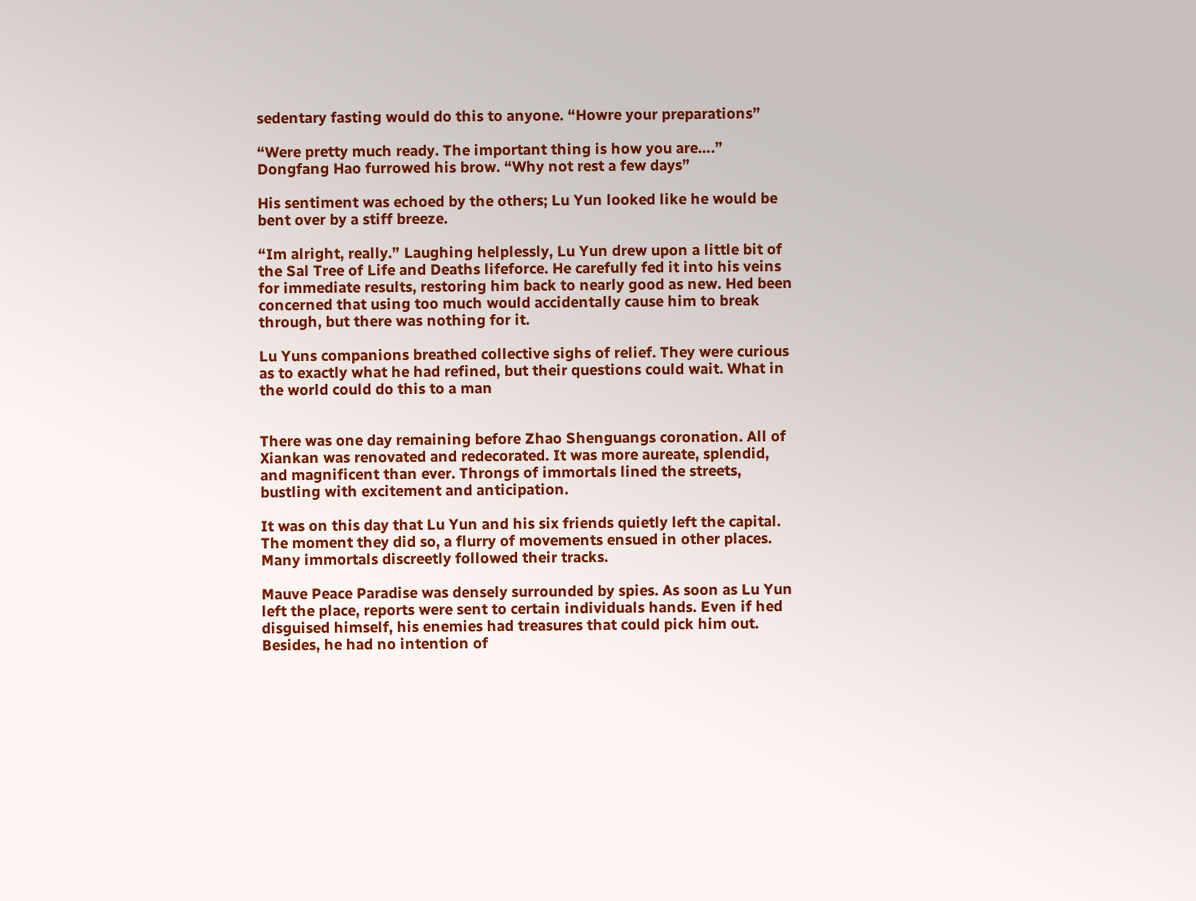sedentary fasting would do this to anyone. “Howre your preparations”

“Were pretty much ready. The important thing is how you are….” Dongfang Hao furrowed his brow. “Why not rest a few days”

His sentiment was echoed by the others; Lu Yun looked like he would be bent over by a stiff breeze.

“Im alright, really.” Laughing helplessly, Lu Yun drew upon a little bit of the Sal Tree of Life and Deaths lifeforce. He carefully fed it into his veins for immediate results, restoring him back to nearly good as new. Hed been concerned that using too much would accidentally cause him to break through, but there was nothing for it.

Lu Yuns companions breathed collective sighs of relief. They were curious as to exactly what he had refined, but their questions could wait. What in the world could do this to a man


There was one day remaining before Zhao Shenguangs coronation. All of Xiankan was renovated and redecorated. It was more aureate, splendid, and magnificent than ever. Throngs of immortals lined the streets, bustling with excitement and anticipation.

It was on this day that Lu Yun and his six friends quietly left the capital. The moment they did so, a flurry of movements ensued in other places. Many immortals discreetly followed their tracks.

Mauve Peace Paradise was densely surrounded by spies. As soon as Lu Yun left the place, reports were sent to certain individuals hands. Even if hed disguised himself, his enemies had treasures that could pick him out. Besides, he had no intention of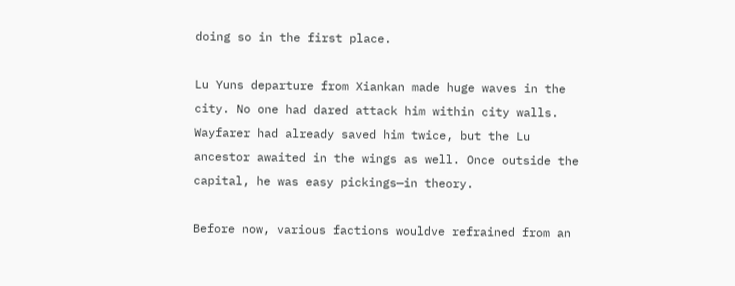doing so in the first place.

Lu Yuns departure from Xiankan made huge waves in the city. No one had dared attack him within city walls. Wayfarer had already saved him twice, but the Lu ancestor awaited in the wings as well. Once outside the capital, he was easy pickings—in theory.

Before now, various factions wouldve refrained from an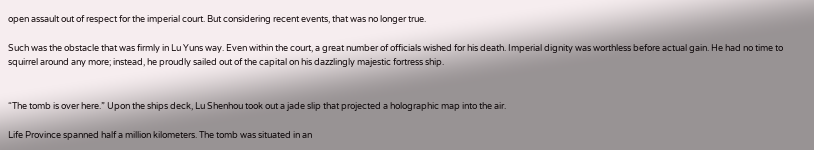open assault out of respect for the imperial court. But considering recent events, that was no longer true.

Such was the obstacle that was firmly in Lu Yuns way. Even within the court, a great number of officials wished for his death. Imperial dignity was worthless before actual gain. He had no time to squirrel around any more; instead, he proudly sailed out of the capital on his dazzlingly majestic fortress ship.


“The tomb is over here.” Upon the ships deck, Lu Shenhou took out a jade slip that projected a holographic map into the air.

Life Province spanned half a million kilometers. The tomb was situated in an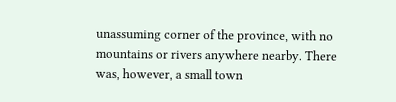unassuming corner of the province, with no mountains or rivers anywhere nearby. There was, however, a small town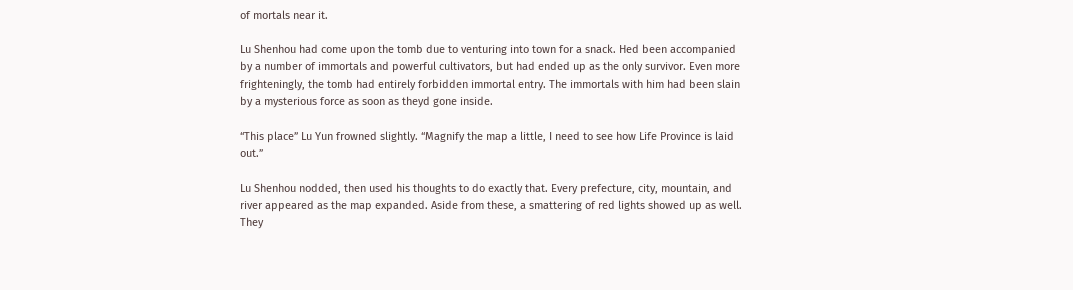of mortals near it.

Lu Shenhou had come upon the tomb due to venturing into town for a snack. Hed been accompanied by a number of immortals and powerful cultivators, but had ended up as the only survivor. Even more frighteningly, the tomb had entirely forbidden immortal entry. The immortals with him had been slain by a mysterious force as soon as theyd gone inside.

“This place” Lu Yun frowned slightly. “Magnify the map a little, I need to see how Life Province is laid out.”

Lu Shenhou nodded, then used his thoughts to do exactly that. Every prefecture, city, mountain, and river appeared as the map expanded. Aside from these, a smattering of red lights showed up as well. They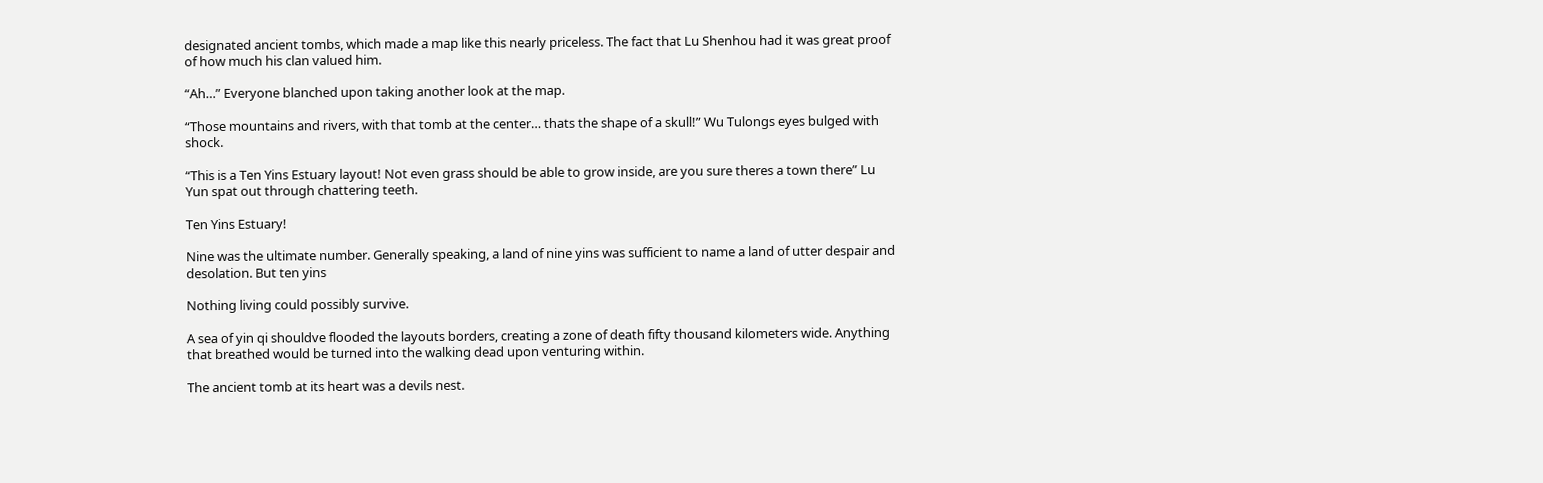designated ancient tombs, which made a map like this nearly priceless. The fact that Lu Shenhou had it was great proof of how much his clan valued him.

“Ah…” Everyone blanched upon taking another look at the map.

“Those mountains and rivers, with that tomb at the center… thats the shape of a skull!” Wu Tulongs eyes bulged with shock.

“This is a Ten Yins Estuary layout! Not even grass should be able to grow inside, are you sure theres a town there” Lu Yun spat out through chattering teeth.

Ten Yins Estuary!

Nine was the ultimate number. Generally speaking, a land of nine yins was sufficient to name a land of utter despair and desolation. But ten yins

Nothing living could possibly survive.

A sea of yin qi shouldve flooded the layouts borders, creating a zone of death fifty thousand kilometers wide. Anything that breathed would be turned into the walking dead upon venturing within.

The ancient tomb at its heart was a devils nest.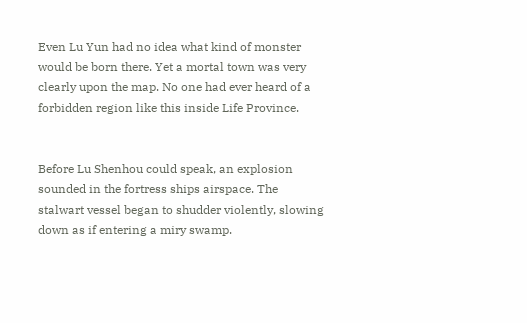Even Lu Yun had no idea what kind of monster would be born there. Yet a mortal town was very clearly upon the map. No one had ever heard of a forbidden region like this inside Life Province.


Before Lu Shenhou could speak, an explosion sounded in the fortress ships airspace. The stalwart vessel began to shudder violently, slowing down as if entering a miry swamp.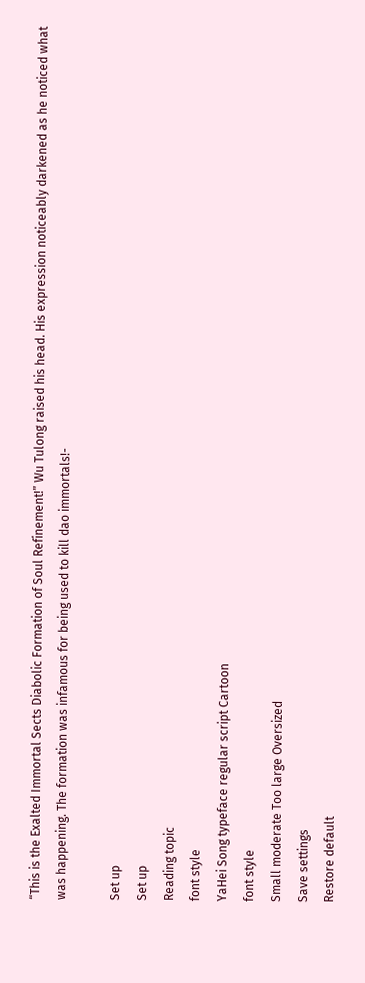“This is the Exalted Immortal Sects Diabolic Formation of Soul Refinement!” Wu Tulong raised his head. His expression noticeably darkened as he noticed what was happening. The formation was infamous for being used to kill dao immortals!-

Set up
Set up
Reading topic
font style
YaHei Song typeface regular script Cartoon
font style
Small moderate Too large Oversized
Save settings
Restore default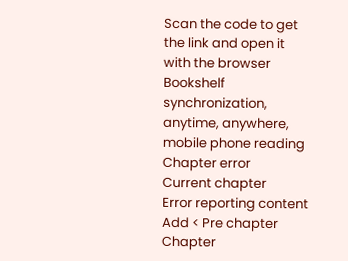Scan the code to get the link and open it with the browser
Bookshelf synchronization, anytime, anywhere, mobile phone reading
Chapter error
Current chapter
Error reporting content
Add < Pre chapter Chapter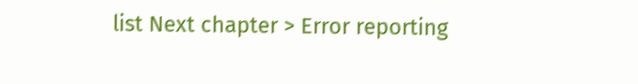list Next chapter > Error reporting